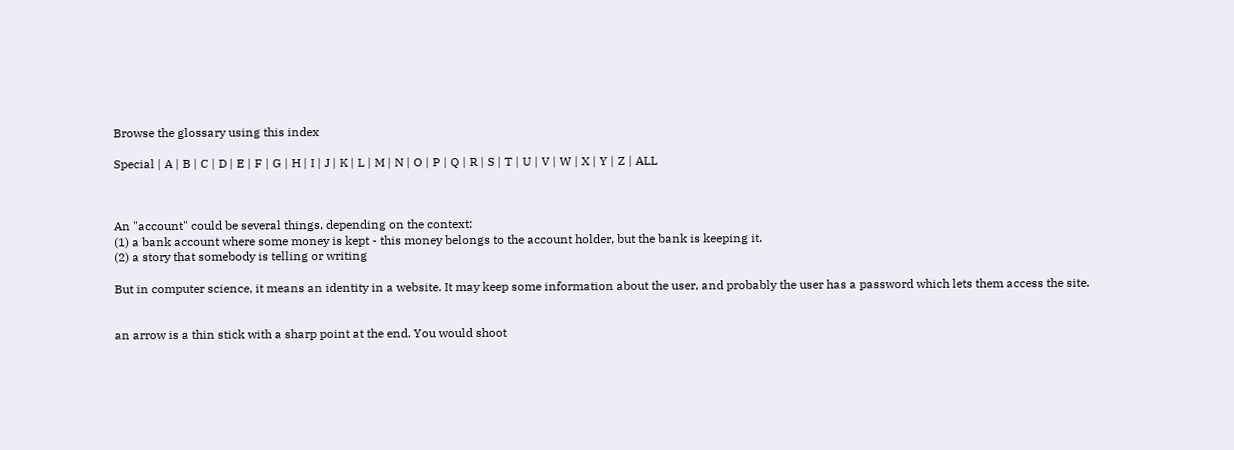Browse the glossary using this index

Special | A | B | C | D | E | F | G | H | I | J | K | L | M | N | O | P | Q | R | S | T | U | V | W | X | Y | Z | ALL



An "account" could be several things, depending on the context:
(1) a bank account where some money is kept - this money belongs to the account holder, but the bank is keeping it.
(2) a story that somebody is telling or writing

But in computer science, it means an identity in a website. It may keep some information about the user, and probably the user has a password which lets them access the site.


an arrow is a thin stick with a sharp point at the end. You would shoot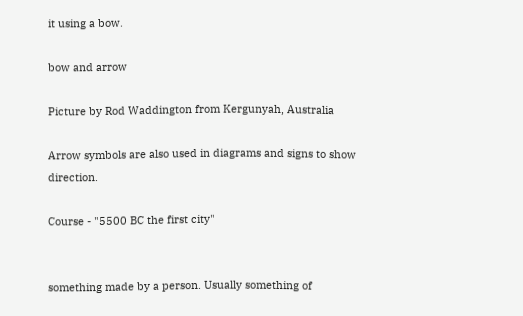it using a bow.

bow and arrow

Picture by Rod Waddington from Kergunyah, Australia

Arrow symbols are also used in diagrams and signs to show direction.

Course - "5500 BC the first city"


something made by a person. Usually something of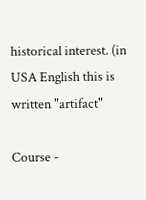historical interest. (in USA English this is written "artifact"

Course -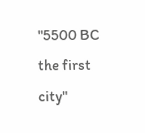"5500 BC the first city"